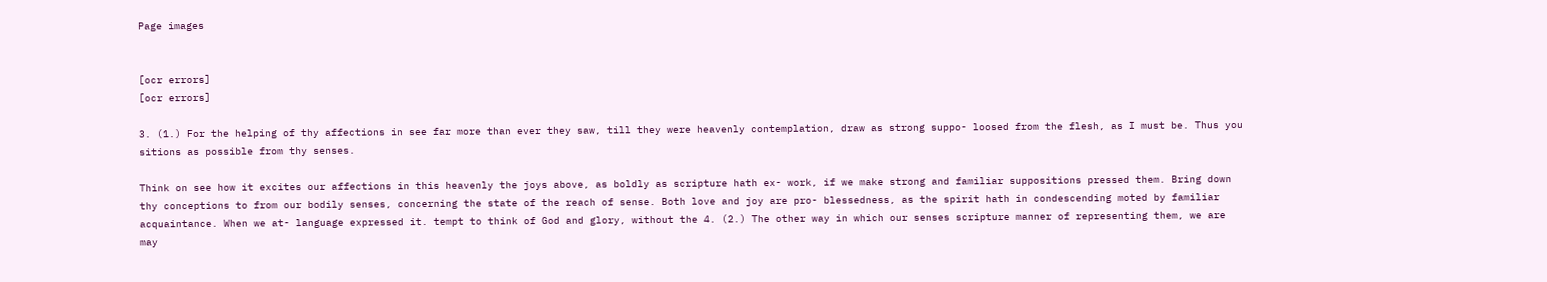Page images


[ocr errors]
[ocr errors]

3. (1.) For the helping of thy affections in see far more than ever they saw, till they were heavenly contemplation, draw as strong suppo- loosed from the flesh, as I must be. Thus you sitions as possible from thy senses.

Think on see how it excites our affections in this heavenly the joys above, as boldly as scripture hath ex- work, if we make strong and familiar suppositions pressed them. Bring down thy conceptions to from our bodily senses, concerning the state of the reach of sense. Both love and joy are pro- blessedness, as the spirit hath in condescending moted by familiar acquaintance. When we at- language expressed it. tempt to think of God and glory, without the 4. (2.) The other way in which our senses scripture manner of representing them, we are may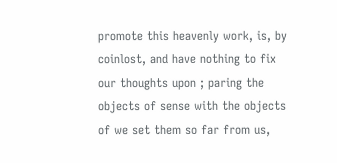promote this heavenly work, is, by coinlost, and have nothing to fix our thoughts upon ; paring the objects of sense with the objects of we set them so far from us,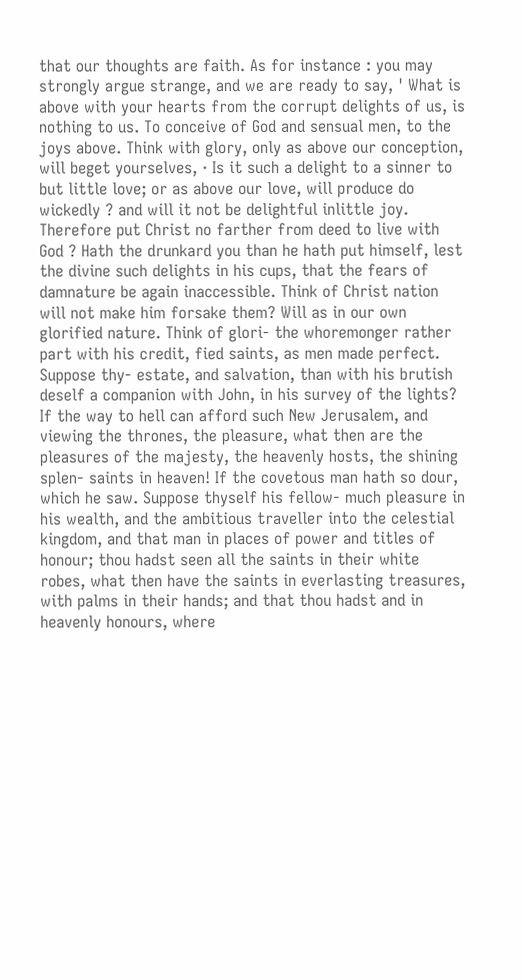that our thoughts are faith. As for instance : you may strongly argue strange, and we are ready to say, ' What is above with your hearts from the corrupt delights of us, is nothing to us. To conceive of God and sensual men, to the joys above. Think with glory, only as above our conception, will beget yourselves, · Is it such a delight to a sinner to but little love; or as above our love, will produce do wickedly ? and will it not be delightful inlittle joy. Therefore put Christ no farther from deed to live with God ? Hath the drunkard you than he hath put himself, lest the divine such delights in his cups, that the fears of damnature be again inaccessible. Think of Christ nation will not make him forsake them? Will as in our own glorified nature. Think of glori- the whoremonger rather part with his credit, fied saints, as men made perfect. Suppose thy- estate, and salvation, than with his brutish deself a companion with John, in his survey of the lights? If the way to hell can afford such New Jerusalem, and viewing the thrones, the pleasure, what then are the pleasures of the majesty, the heavenly hosts, the shining splen- saints in heaven! If the covetous man hath so dour, which he saw. Suppose thyself his fellow- much pleasure in his wealth, and the ambitious traveller into the celestial kingdom, and that man in places of power and titles of honour; thou hadst seen all the saints in their white robes, what then have the saints in everlasting treasures, with palms in their hands; and that thou hadst and in heavenly honours, where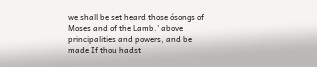we shall be set heard those ósongs of Moses and of the Lamb.' above principalities and powers, and be made If thou hadst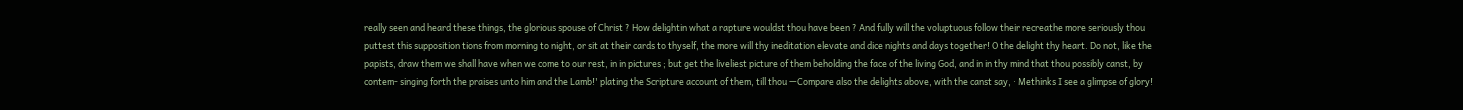really seen and heard these things, the glorious spouse of Christ ? How delightin what a rapture wouldst thou have been ? And fully will the voluptuous follow their recreathe more seriously thou puttest this supposition tions from morning to night, or sit at their cards to thyself, the more will thy ineditation elevate and dice nights and days together! O the delight thy heart. Do not, like the papists, draw them we shall have when we come to our rest, in in pictures ; but get the liveliest picture of them beholding the face of the living God, and in in thy mind that thou possibly canst, by contem- singing forth the praises unto him and the Lamb!' plating the Scripture account of them, till thou —Compare also the delights above, with the canst say, · Methinks I see a glimpse of glory!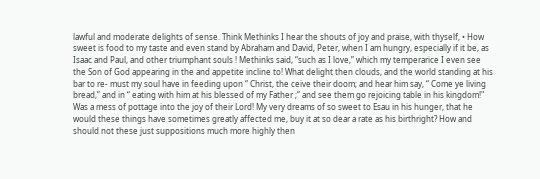lawful and moderate delights of sense. Think Methinks I hear the shouts of joy and praise, with thyself, • How sweet is food to my taste and even stand by Abraham and David, Peter, when I am hungry, especially if it be, as Isaac and Paul, and other triumphant souls ! Methinks said, “such as I love,” which my temperarice I even see the Son of God appearing in the and appetite incline to! What delight then clouds, and the world standing at his bar to re- must my soul have in feeding upon “ Christ, the ceive their doom; and hear him say, “ Come ye living bread,” and in “ eating with him at his blessed of my Father ;” and see them go rejoicing table in his kingdom!" Was a mess of pottage into the joy of their Lord! My very dreams of so sweet to Esau in his hunger, that he would these things have sometimes greatly affected me, buy it at so dear a rate as his birthright? How and should not these just suppositions much more highly then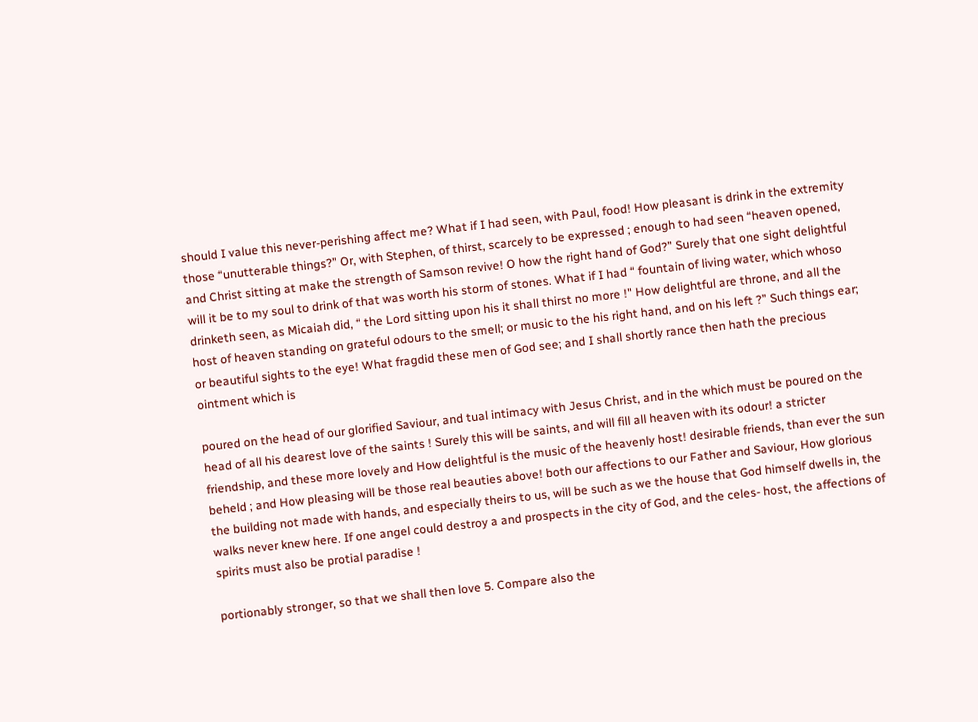should I value this never-perishing affect me? What if I had seen, with Paul, food! How pleasant is drink in the extremity those “unutterable things?” Or, with Stephen, of thirst, scarcely to be expressed ; enough to had seen “heaven opened, and Christ sitting at make the strength of Samson revive! O how the right hand of God?” Surely that one sight delightful will it be to my soul to drink of that was worth his storm of stones. What if I had “ fountain of living water, which whoso drinketh seen, as Micaiah did, “ the Lord sitting upon his it shall thirst no more !" How delightful are throne, and all the host of heaven standing on grateful odours to the smell; or music to the his right hand, and on his left ?” Such things ear; or beautiful sights to the eye! What fragdid these men of God see; and I shall shortly rance then hath the precious ointment which is

poured on the head of our glorified Saviour, and tual intimacy with Jesus Christ, and in the which must be poured on the head of all his dearest love of the saints ! Surely this will be saints, and will fill all heaven with its odour! a stricter friendship, and these more lovely and How delightful is the music of the heavenly host! desirable friends, than ever the sun beheld ; and How pleasing will be those real beauties above! both our affections to our Father and Saviour, How glorious the building not made with hands, and especially theirs to us, will be such as we the house that God himself dwells in, the walks never knew here. If one angel could destroy a and prospects in the city of God, and the celes- host, the affections of spirits must also be protial paradise !

portionably stronger, so that we shall then love 5. Compare also the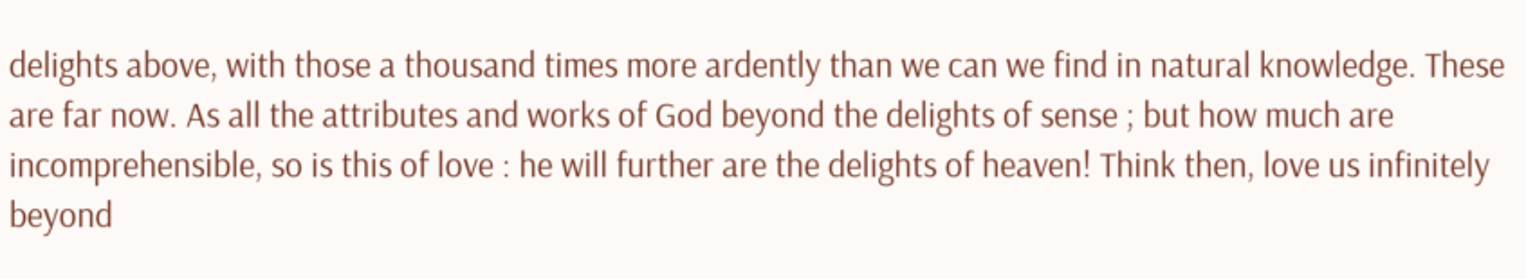delights above, with those a thousand times more ardently than we can we find in natural knowledge. These are far now. As all the attributes and works of God beyond the delights of sense ; but how much are incomprehensible, so is this of love : he will further are the delights of heaven! Think then, love us infinitely beyond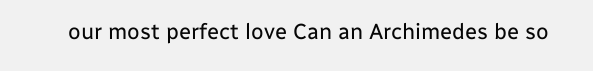our most perfect love Can an Archimedes be so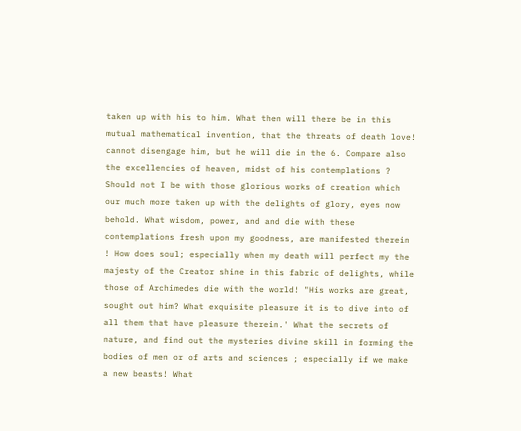taken up with his to him. What then will there be in this mutual mathematical invention, that the threats of death love! cannot disengage him, but he will die in the 6. Compare also the excellencies of heaven, midst of his contemplations ? Should not I be with those glorious works of creation which our much more taken up with the delights of glory, eyes now behold. What wisdom, power, and and die with these contemplations fresh upon my goodness, are manifested therein ! How does soul; especially when my death will perfect my the majesty of the Creator shine in this fabric of delights, while those of Archimedes die with the world! "His works are great, sought out him? What exquisite pleasure it is to dive into of all them that have pleasure therein.' What the secrets of nature, and find out the mysteries divine skill in forming the bodies of men or of arts and sciences ; especially if we make a new beasts! What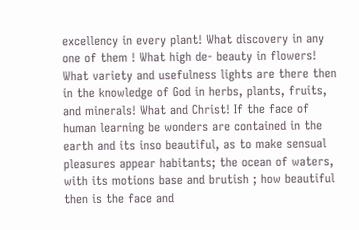excellency in every plant! What discovery in any one of them ! What high de- beauty in flowers! What variety and usefulness lights are there then in the knowledge of God in herbs, plants, fruits, and minerals! What and Christ! If the face of human learning be wonders are contained in the earth and its inso beautiful, as to make sensual pleasures appear habitants; the ocean of waters, with its motions base and brutish ; how beautiful then is the face and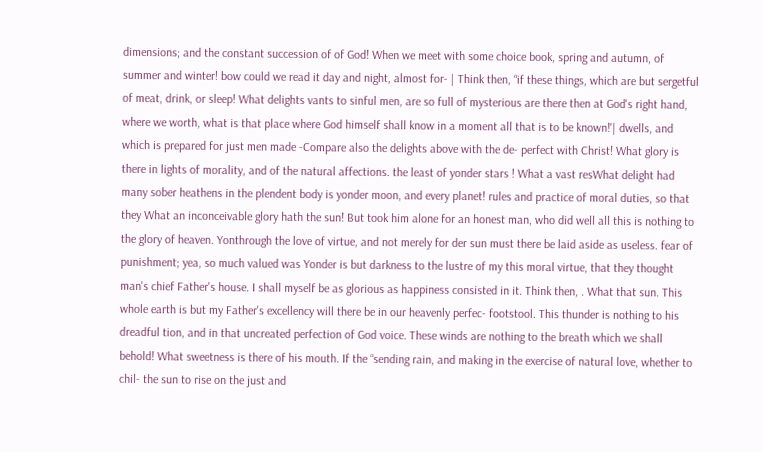dimensions; and the constant succession of of God! When we meet with some choice book, spring and autumn, of summer and winter! bow could we read it day and night, almost for- | Think then, “if these things, which are but sergetful of meat, drink, or sleep! What delights vants to sinful men, are so full of mysterious are there then at God's right hand, where we worth, what is that place where God himself shall know in a moment all that is to be known!'| dwells, and which is prepared for just men made -Compare also the delights above with the de- perfect with Christ! What glory is there in lights of morality, and of the natural affections. the least of yonder stars ! What a vast resWhat delight had many sober heathens in the plendent body is yonder moon, and every planet! rules and practice of moral duties, so that they What an inconceivable glory hath the sun! But took him alone for an honest man, who did well all this is nothing to the glory of heaven. Yonthrough the love of virtue, and not merely for der sun must there be laid aside as useless. fear of punishment; yea, so much valued was Yonder is but darkness to the lustre of my this moral virtue, that they thought man's chief Father's house. I shall myself be as glorious as happiness consisted in it. Think then, . What that sun. This whole earth is but my Father's excellency will there be in our heavenly perfec- footstool. This thunder is nothing to his dreadful tion, and in that uncreated perfection of God voice. These winds are nothing to the breath which we shall behold! What sweetness is there of his mouth. If the “sending rain, and making in the exercise of natural love, whether to chil- the sun to rise on the just and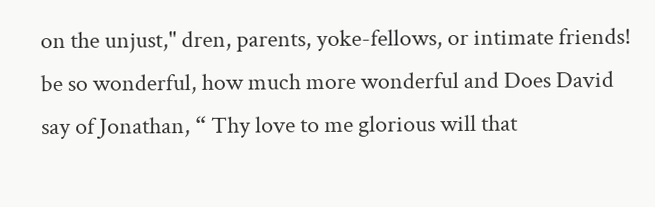on the unjust," dren, parents, yoke-fellows, or intimate friends! be so wonderful, how much more wonderful and Does David say of Jonathan, “ Thy love to me glorious will that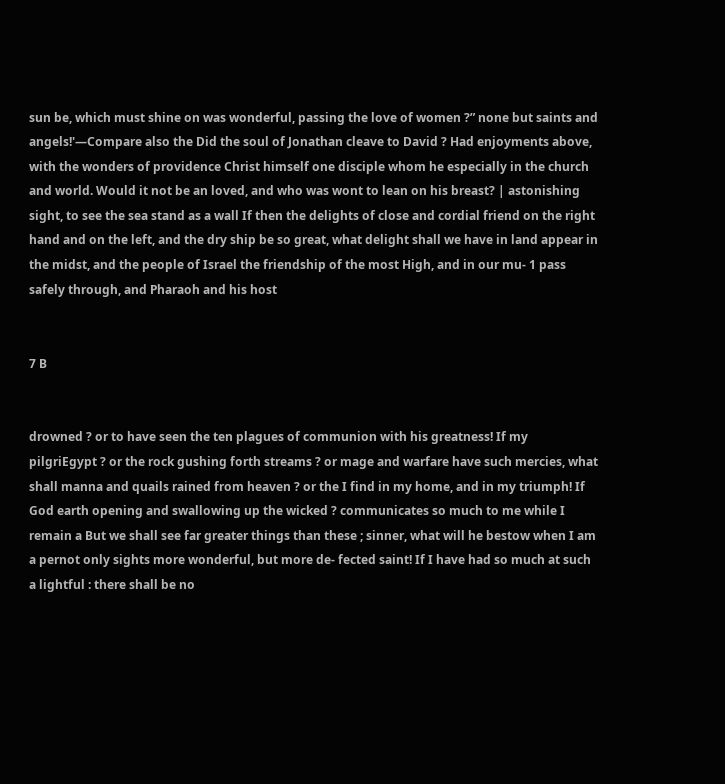sun be, which must shine on was wonderful, passing the love of women ?” none but saints and angels!'—Compare also the Did the soul of Jonathan cleave to David ? Had enjoyments above, with the wonders of providence Christ himself one disciple whom he especially in the church and world. Would it not be an loved, and who was wont to lean on his breast? | astonishing sight, to see the sea stand as a wall If then the delights of close and cordial friend on the right hand and on the left, and the dry ship be so great, what delight shall we have in land appear in the midst, and the people of Israel the friendship of the most High, and in our mu- 1 pass safely through, and Pharaoh and his host


7 B


drowned ? or to have seen the ten plagues of communion with his greatness! If my pilgriEgypt ? or the rock gushing forth streams ? or mage and warfare have such mercies, what shall manna and quails rained from heaven ? or the I find in my home, and in my triumph! If God earth opening and swallowing up the wicked ? communicates so much to me while I remain a But we shall see far greater things than these ; sinner, what will he bestow when I am a pernot only sights more wonderful, but more de- fected saint! If I have had so much at such a lightful : there shall be no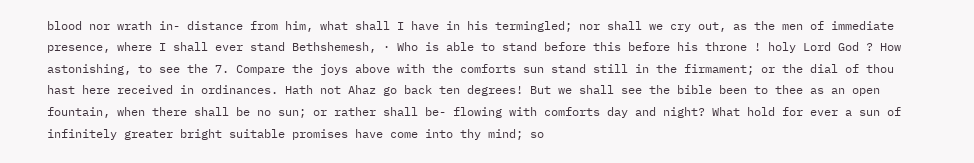blood nor wrath in- distance from him, what shall I have in his termingled; nor shall we cry out, as the men of immediate presence, where I shall ever stand Bethshemesh, · Who is able to stand before this before his throne ! holy Lord God ? How astonishing, to see the 7. Compare the joys above with the comforts sun stand still in the firmament; or the dial of thou hast here received in ordinances. Hath not Ahaz go back ten degrees! But we shall see the bible been to thee as an open fountain, when there shall be no sun; or rather shall be- flowing with comforts day and night? What hold for ever a sun of infinitely greater bright suitable promises have come into thy mind; so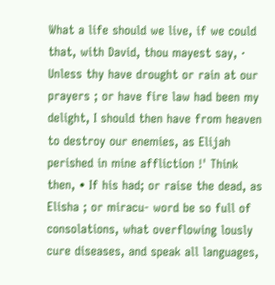What a life should we live, if we could that, with David, thou mayest say, · Unless thy have drought or rain at our prayers ; or have fire law had been my delight, I should then have from heaven to destroy our enemies, as Elijah perished in mine affliction !' Think then, • If his had; or raise the dead, as Elisha ; or miracu- word be so full of consolations, what overflowing lously cure diseases, and speak all languages,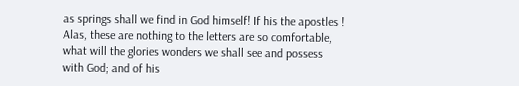as springs shall we find in God himself! If his the apostles ! Alas, these are nothing to the letters are so comfortable, what will the glories wonders we shall see and possess with God; and of his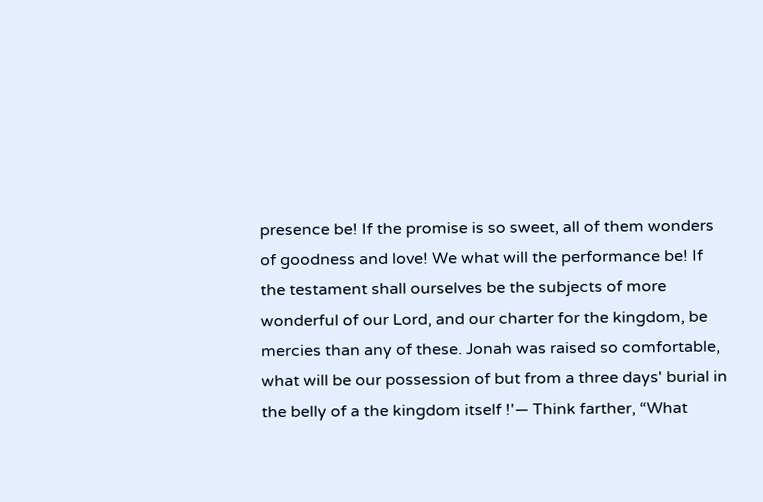presence be! If the promise is so sweet, all of them wonders of goodness and love! We what will the performance be! If the testament shall ourselves be the subjects of more wonderful of our Lord, and our charter for the kingdom, be mercies than any of these. Jonah was raised so comfortable, what will be our possession of but from a three days' burial in the belly of a the kingdom itself !'— Think farther, “What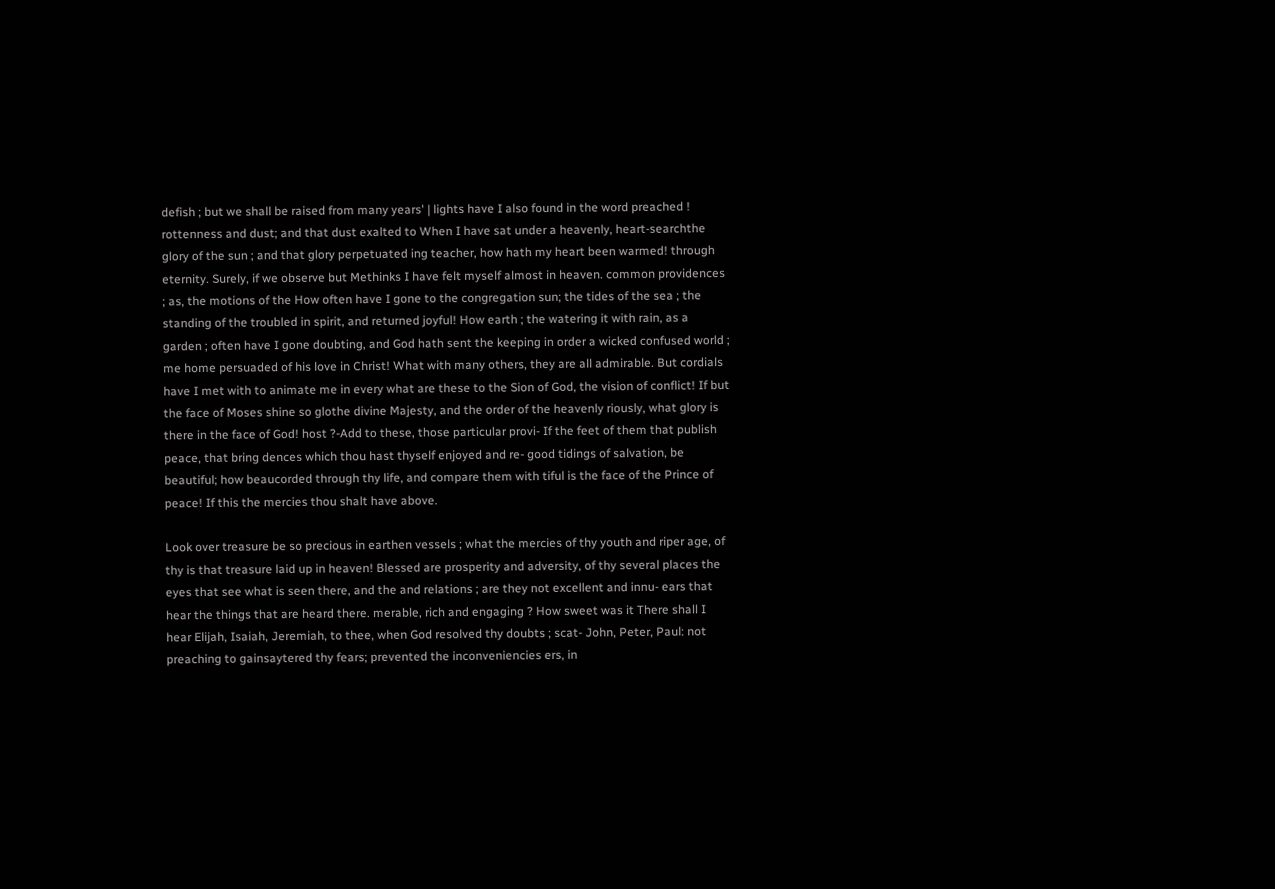defish ; but we shall be raised from many years' | lights have I also found in the word preached ! rottenness and dust; and that dust exalted to When I have sat under a heavenly, heart-searchthe glory of the sun ; and that glory perpetuated ing teacher, how hath my heart been warmed! through eternity. Surely, if we observe but Methinks I have felt myself almost in heaven. common providences ; as, the motions of the How often have I gone to the congregation sun; the tides of the sea ; the standing of the troubled in spirit, and returned joyful! How earth ; the watering it with rain, as a garden ; often have I gone doubting, and God hath sent the keeping in order a wicked confused world ; me home persuaded of his love in Christ! What with many others, they are all admirable. But cordials have I met with to animate me in every what are these to the Sion of God, the vision of conflict! If but the face of Moses shine so glothe divine Majesty, and the order of the heavenly riously, what glory is there in the face of God! host ?-Add to these, those particular provi- If the feet of them that publish peace, that bring dences which thou hast thyself enjoyed and re- good tidings of salvation, be beautiful; how beaucorded through thy life, and compare them with tiful is the face of the Prince of peace! If this the mercies thou shalt have above.

Look over treasure be so precious in earthen vessels ; what the mercies of thy youth and riper age, of thy is that treasure laid up in heaven! Blessed are prosperity and adversity, of thy several places the eyes that see what is seen there, and the and relations ; are they not excellent and innu- ears that hear the things that are heard there. merable, rich and engaging ? How sweet was it There shall I hear Elijah, Isaiah, Jeremiah, to thee, when God resolved thy doubts ; scat- John, Peter, Paul: not preaching to gainsaytered thy fears; prevented the inconveniencies ers, in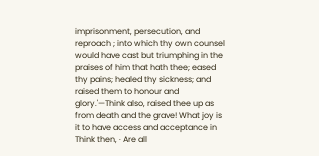imprisonment, persecution, and reproach ; into which thy own counsel would have cast but triumphing in the praises of him that hath thee; eased thy pains; healed thy sickness; and raised them to honour and glory.'—Think also, raised thee up as from death and the grave! What joy is it to have access and acceptance in Think then, · Are all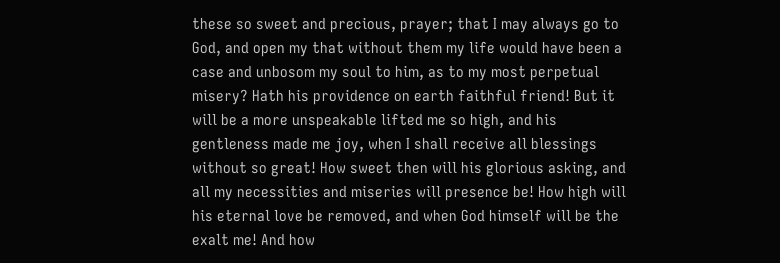these so sweet and precious, prayer; that I may always go to God, and open my that without them my life would have been a case and unbosom my soul to him, as to my most perpetual misery? Hath his providence on earth faithful friend! But it will be a more unspeakable lifted me so high, and his gentleness made me joy, when I shall receive all blessings without so great! How sweet then will his glorious asking, and all my necessities and miseries will presence be! How high will his eternal love be removed, and when God himself will be the exalt me! And how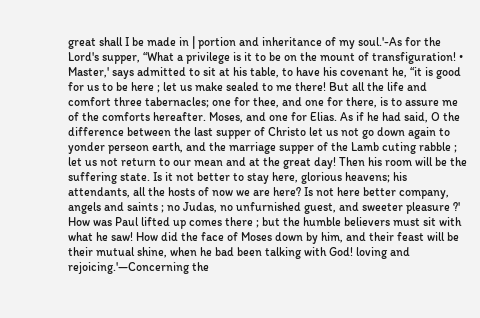great shall I be made in | portion and inheritance of my soul.'-As for the Lord's supper, “What a privilege is it to be on the mount of transfiguration! • Master,' says admitted to sit at his table, to have his covenant he, “it is good for us to be here ; let us make sealed to me there! But all the life and comfort three tabernacles; one for thee, and one for there, is to assure me of the comforts hereafter. Moses, and one for Elias. As if he had said, O the difference between the last supper of Christo let us not go down again to yonder perseon earth, and the marriage supper of the Lamb cuting rabble ; let us not return to our mean and at the great day! Then his room will be the suffering state. Is it not better to stay here, glorious heavens; his attendants, all the hosts of now we are here? Is not here better company, angels and saints ; no Judas, no unfurnished guest, and sweeter pleasure ?' How was Paul lifted up comes there ; but the humble believers must sit with what he saw! How did the face of Moses down by him, and their feast will be their mutual shine, when he bad been talking with God! loving and rejoicing.'—Concerning the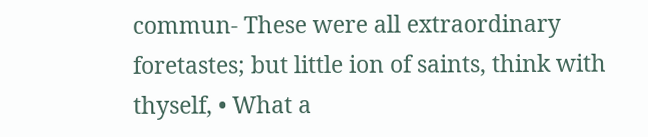commun- These were all extraordinary foretastes; but little ion of saints, think with thyself, • What a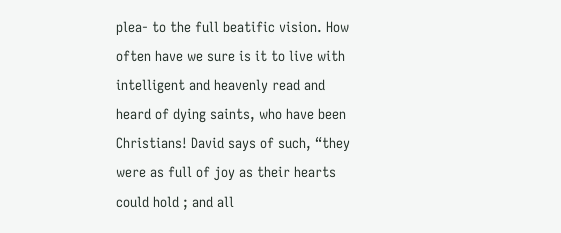plea- to the full beatific vision. How often have we sure is it to live with intelligent and heavenly read and heard of dying saints, who have been Christians! David says of such, “they were as full of joy as their hearts could hold ; and all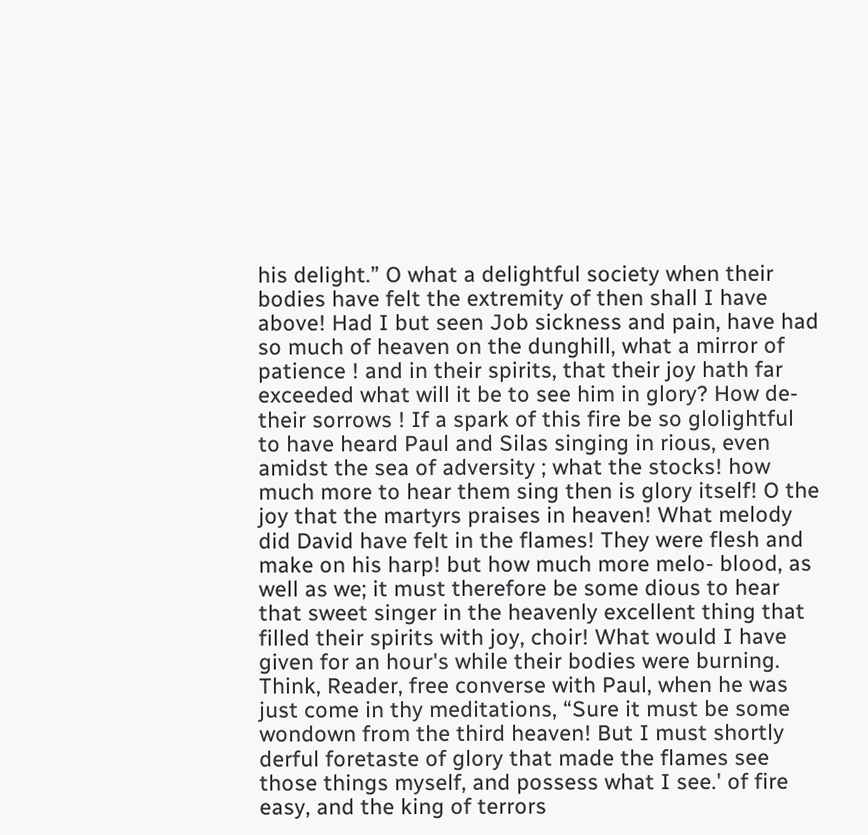his delight.” O what a delightful society when their bodies have felt the extremity of then shall I have above! Had I but seen Job sickness and pain, have had so much of heaven on the dunghill, what a mirror of patience ! and in their spirits, that their joy hath far exceeded what will it be to see him in glory? How de- their sorrows ! If a spark of this fire be so glolightful to have heard Paul and Silas singing in rious, even amidst the sea of adversity ; what the stocks! how much more to hear them sing then is glory itself! O the joy that the martyrs praises in heaven! What melody did David have felt in the flames! They were flesh and make on his harp! but how much more melo- blood, as well as we; it must therefore be some dious to hear that sweet singer in the heavenly excellent thing that filled their spirits with joy, choir! What would I have given for an hour's while their bodies were burning. Think, Reader, free converse with Paul, when he was just come in thy meditations, “Sure it must be some wondown from the third heaven! But I must shortly derful foretaste of glory that made the flames see those things myself, and possess what I see.' of fire easy, and the king of terrors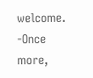welcome. -Once more,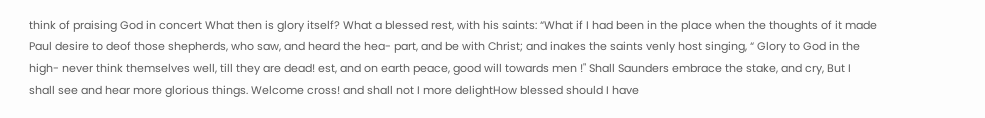think of praising God in concert What then is glory itself? What a blessed rest, with his saints: “What if I had been in the place when the thoughts of it made Paul desire to deof those shepherds, who saw, and heard the hea- part, and be with Christ; and inakes the saints venly host singing, “ Glory to God in the high- never think themselves well, till they are dead! est, and on earth peace, good will towards men !" Shall Saunders embrace the stake, and cry, But I shall see and hear more glorious things. Welcome cross! and shall not I more delightHow blessed should I have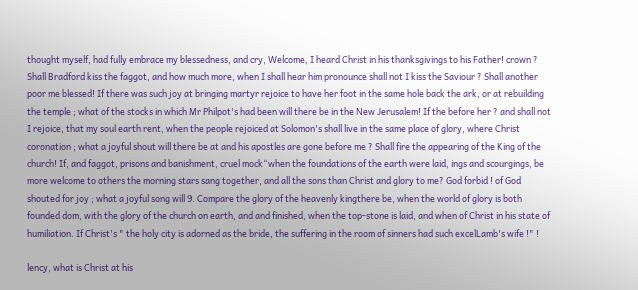thought myself, had fully embrace my blessedness, and cry, Welcome, I heard Christ in his thanksgivings to his Father! crown ? Shall Bradford kiss the faggot, and how much more, when I shall hear him pronounce shall not I kiss the Saviour ? Shall another poor me blessed! If there was such joy at bringing martyr rejoice to have her foot in the same hole back the ark, or at rebuilding the temple ; what of the stocks in which Mr Philpot's had been will there be in the New Jerusalem! If the before her ? and shall not I rejoice, that my soul earth rent, when the people rejoiced at Solomon's shall live in the same place of glory, where Christ coronation ; what a joyful shout will there be at and his apostles are gone before me ? Shall fire the appearing of the King of the church! If, and faggot, prisons and banishment, cruel mock“when the foundations of the earth were laid, ings and scourgings, be more welcome to others the morning stars sang together, and all the sons than Christ and glory to me? God forbid ! of God shouted for joy ; what a joyful song will 9. Compare the glory of the heavenly kingthere be, when the world of glory is both founded dom, with the glory of the church on earth, and and finished, when the top-stone is laid, and when of Christ in his state of humiliation. If Christ's " the holy city is adorned as the bride, the suffering in the room of sinners had such excelLamb's wife !" !

lency, what is Christ at his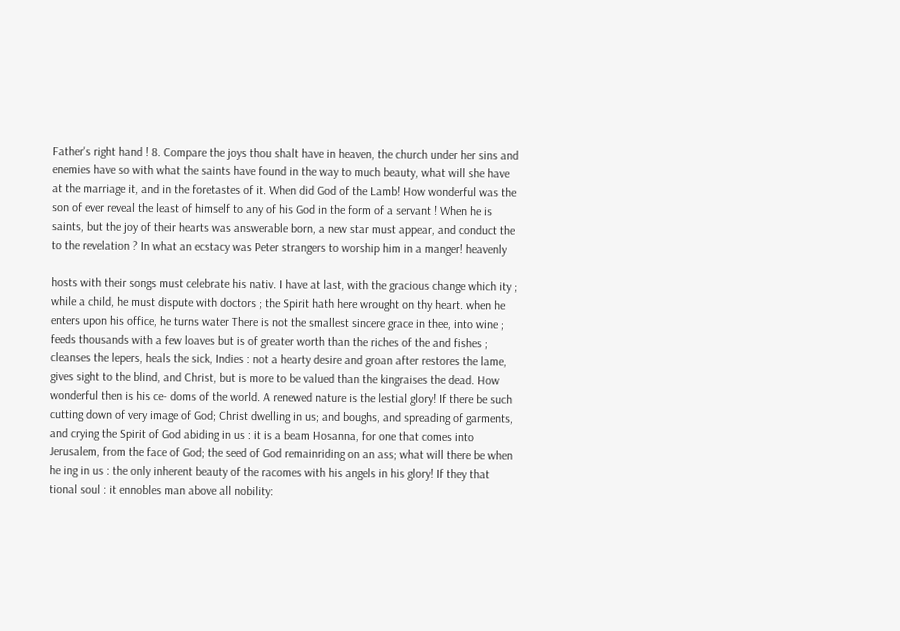Father's right hand ! 8. Compare the joys thou shalt have in heaven, the church under her sins and enemies have so with what the saints have found in the way to much beauty, what will she have at the marriage it, and in the foretastes of it. When did God of the Lamb! How wonderful was the son of ever reveal the least of himself to any of his God in the form of a servant ! When he is saints, but the joy of their hearts was answerable born, a new star must appear, and conduct the to the revelation ? In what an ecstacy was Peter strangers to worship him in a manger! heavenly

hosts with their songs must celebrate his nativ. I have at last, with the gracious change which ity ; while a child, he must dispute with doctors ; the Spirit hath here wrought on thy heart. when he enters upon his office, he turns water There is not the smallest sincere grace in thee, into wine ; feeds thousands with a few loaves but is of greater worth than the riches of the and fishes ; cleanses the lepers, heals the sick, Indies : not a hearty desire and groan after restores the lame, gives sight to the blind, and Christ, but is more to be valued than the kingraises the dead. How wonderful then is his ce- doms of the world. A renewed nature is the lestial glory! If there be such cutting down of very image of God; Christ dwelling in us; and boughs, and spreading of garments, and crying the Spirit of God abiding in us : it is a beam Hosanna, for one that comes into Jerusalem, from the face of God; the seed of God remainriding on an ass; what will there be when he ing in us : the only inherent beauty of the racomes with his angels in his glory! If they that tional soul : it ennobles man above all nobility: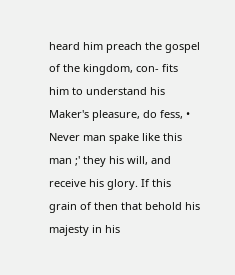heard him preach the gospel of the kingdom, con- fits him to understand his Maker's pleasure, do fess, • Never man spake like this man ;' they his will, and receive his glory. If this grain of then that behold his majesty in his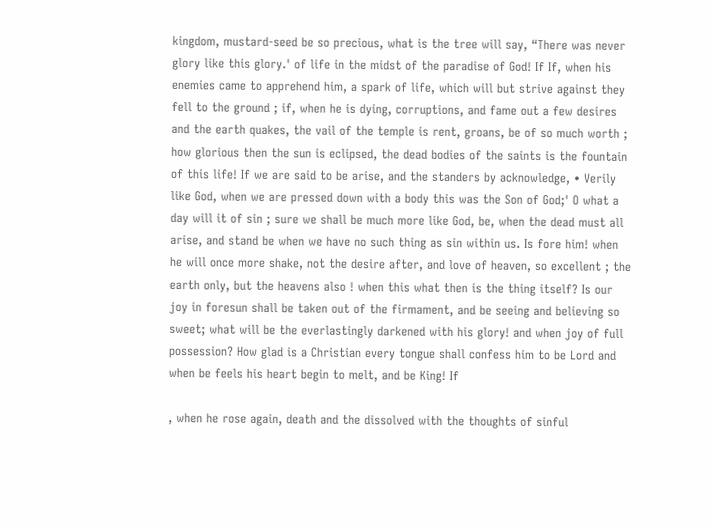kingdom, mustard-seed be so precious, what is the tree will say, “There was never glory like this glory.' of life in the midst of the paradise of God! If If, when his enemies came to apprehend him, a spark of life, which will but strive against they fell to the ground ; if, when he is dying, corruptions, and fame out a few desires and the earth quakes, the vail of the temple is rent, groans, be of so much worth ; how glorious then the sun is eclipsed, the dead bodies of the saints is the fountain of this life! If we are said to be arise, and the standers by acknowledge, • Verily like God, when we are pressed down with a body this was the Son of God;' O what a day will it of sin ; sure we shall be much more like God, be, when the dead must all arise, and stand be when we have no such thing as sin within us. Is fore him! when he will once more shake, not the desire after, and love of heaven, so excellent ; the earth only, but the heavens also ! when this what then is the thing itself? Is our joy in foresun shall be taken out of the firmament, and be seeing and believing so sweet; what will be the everlastingly darkened with his glory! and when joy of full possession? How glad is a Christian every tongue shall confess him to be Lord and when be feels his heart begin to melt, and be King! If

, when he rose again, death and the dissolved with the thoughts of sinful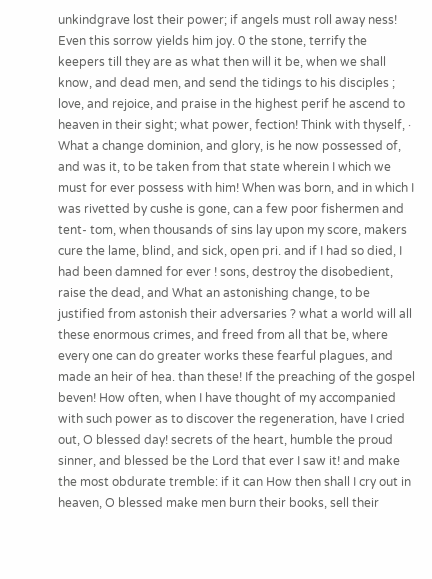unkindgrave lost their power; if angels must roll away ness! Even this sorrow yields him joy. 0 the stone, terrify the keepers till they are as what then will it be, when we shall know, and dead men, and send the tidings to his disciples ; love, and rejoice, and praise in the highest perif he ascend to heaven in their sight; what power, fection! Think with thyself, · What a change dominion, and glory, is he now possessed of, and was it, to be taken from that state wherein I which we must for ever possess with him! When was born, and in which I was rivetted by cushe is gone, can a few poor fishermen and tent- tom, when thousands of sins lay upon my score, makers cure the lame, blind, and sick, open pri. and if I had so died, I had been damned for ever ! sons, destroy the disobedient, raise the dead, and What an astonishing change, to be justified from astonish their adversaries ? what a world will all these enormous crimes, and freed from all that be, where every one can do greater works these fearful plagues, and made an heir of hea. than these! If the preaching of the gospel beven! How often, when I have thought of my accompanied with such power as to discover the regeneration, have I cried out, O blessed day! secrets of the heart, humble the proud sinner, and blessed be the Lord that ever I saw it! and make the most obdurate tremble: if it can How then shall I cry out in heaven, O blessed make men burn their books, sell their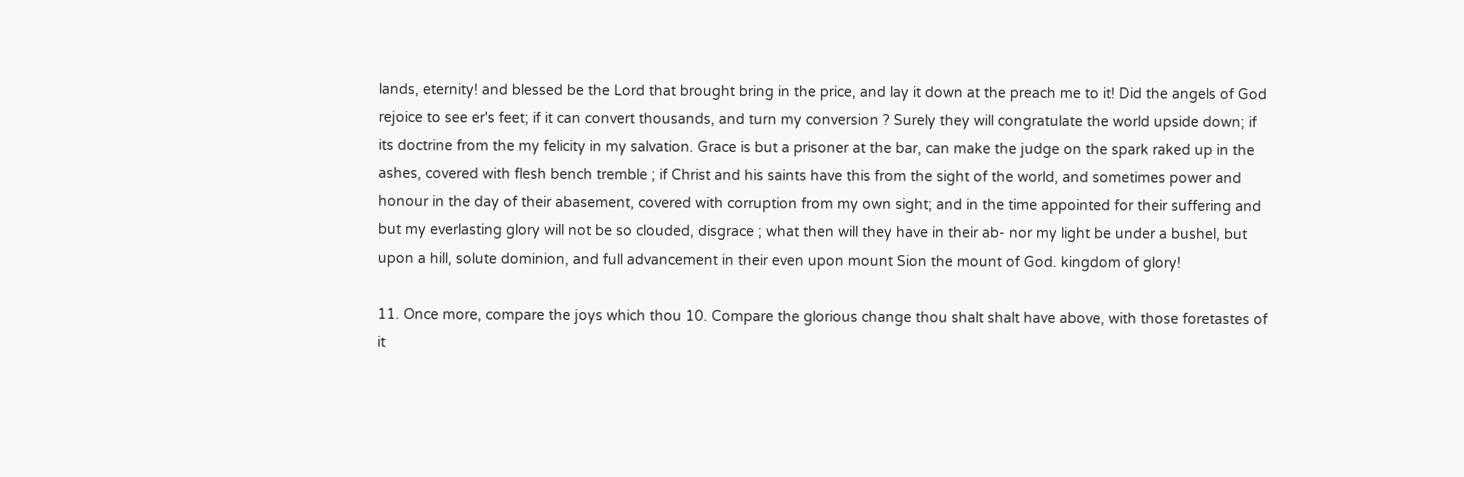lands, eternity! and blessed be the Lord that brought bring in the price, and lay it down at the preach me to it! Did the angels of God rejoice to see er's feet; if it can convert thousands, and turn my conversion ? Surely they will congratulate the world upside down; if its doctrine from the my felicity in my salvation. Grace is but a prisoner at the bar, can make the judge on the spark raked up in the ashes, covered with flesh bench tremble ; if Christ and his saints have this from the sight of the world, and sometimes power and honour in the day of their abasement, covered with corruption from my own sight; and in the time appointed for their suffering and but my everlasting glory will not be so clouded, disgrace ; what then will they have in their ab- nor my light be under a bushel, but upon a hill, solute dominion, and full advancement in their even upon mount Sion the mount of God. kingdom of glory!

11. Once more, compare the joys which thou 10. Compare the glorious change thou shalt shalt have above, with those foretastes of it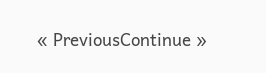« PreviousContinue »